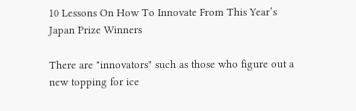10 Lessons On How To Innovate From This Year’s Japan Prize Winners

There are "innovators" such as those who figure out a new topping for ice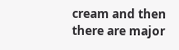cream and then there are major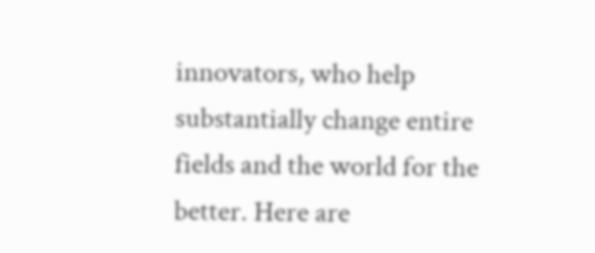innovators, who help substantially change entire fields and the world for the better. Here are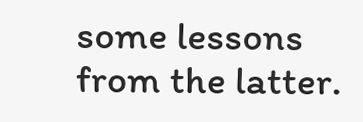some lessons from the latter.